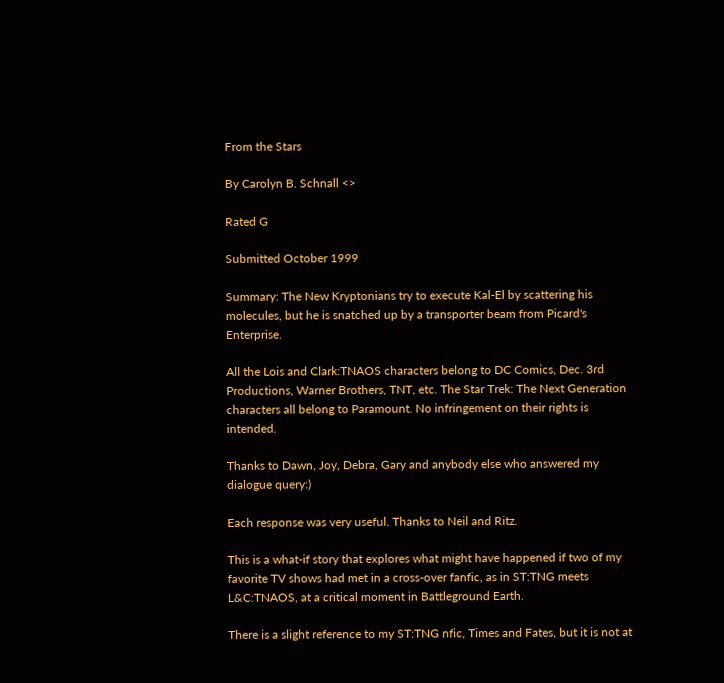From the Stars

By Carolyn B. Schnall <>

Rated G

Submitted October 1999

Summary: The New Kryptonians try to execute Kal-El by scattering his molecules, but he is snatched up by a transporter beam from Picard's Enterprise.

All the Lois and Clark:TNAOS characters belong to DC Comics, Dec. 3rd Productions, Warner Brothers, TNT, etc. The Star Trek: The Next Generation characters all belong to Paramount. No infringement on their rights is intended.

Thanks to Dawn, Joy, Debra, Gary and anybody else who answered my dialogue query:)

Each response was very useful. Thanks to Neil and Ritz.

This is a what-if story that explores what might have happened if two of my favorite TV shows had met in a cross-over fanfic, as in ST:TNG meets L&C:TNAOS, at a critical moment in Battleground Earth.

There is a slight reference to my ST:TNG nfic, Times and Fates, but it is not at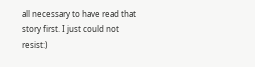all necessary to have read that story first. I just could not resist:)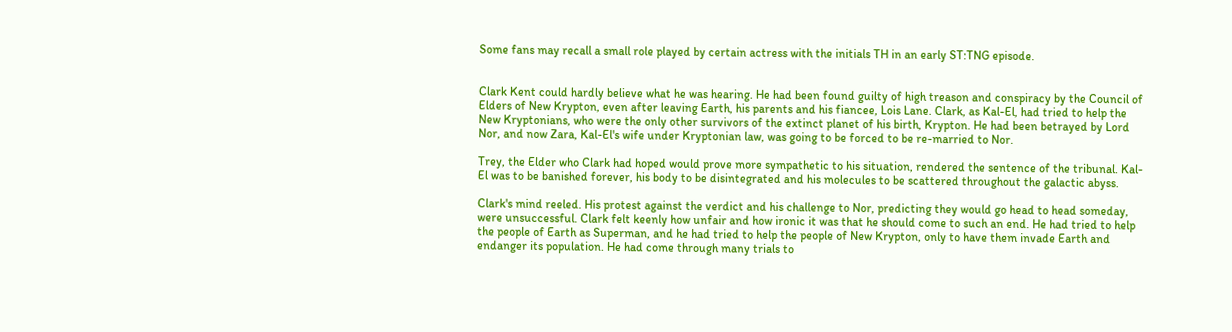Some fans may recall a small role played by certain actress with the initials TH in an early ST:TNG episode.


Clark Kent could hardly believe what he was hearing. He had been found guilty of high treason and conspiracy by the Council of Elders of New Krypton, even after leaving Earth, his parents and his fiancee, Lois Lane. Clark, as Kal-El, had tried to help the New Kryptonians, who were the only other survivors of the extinct planet of his birth, Krypton. He had been betrayed by Lord Nor, and now Zara, Kal-El's wife under Kryptonian law, was going to be forced to be re-married to Nor.

Trey, the Elder who Clark had hoped would prove more sympathetic to his situation, rendered the sentence of the tribunal. Kal-El was to be banished forever, his body to be disintegrated and his molecules to be scattered throughout the galactic abyss.

Clark's mind reeled. His protest against the verdict and his challenge to Nor, predicting they would go head to head someday, were unsuccessful. Clark felt keenly how unfair and how ironic it was that he should come to such an end. He had tried to help the people of Earth as Superman, and he had tried to help the people of New Krypton, only to have them invade Earth and endanger its population. He had come through many trials to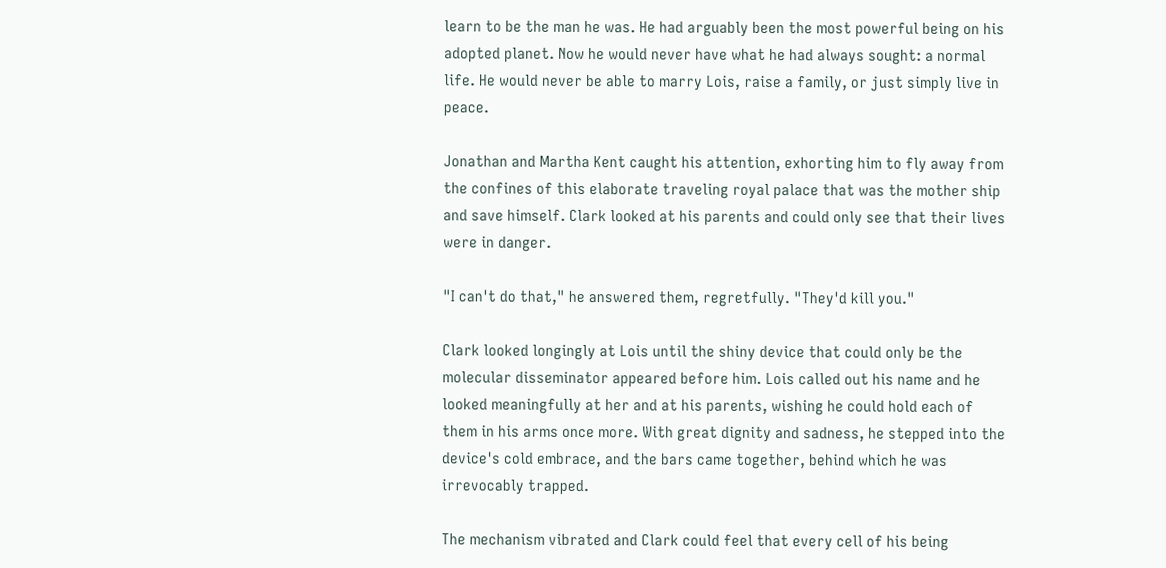learn to be the man he was. He had arguably been the most powerful being on his adopted planet. Now he would never have what he had always sought: a normal life. He would never be able to marry Lois, raise a family, or just simply live in peace.

Jonathan and Martha Kent caught his attention, exhorting him to fly away from the confines of this elaborate traveling royal palace that was the mother ship and save himself. Clark looked at his parents and could only see that their lives were in danger.

"I can't do that," he answered them, regretfully. "They'd kill you."

Clark looked longingly at Lois until the shiny device that could only be the molecular disseminator appeared before him. Lois called out his name and he looked meaningfully at her and at his parents, wishing he could hold each of them in his arms once more. With great dignity and sadness, he stepped into the device's cold embrace, and the bars came together, behind which he was irrevocably trapped.

The mechanism vibrated and Clark could feel that every cell of his being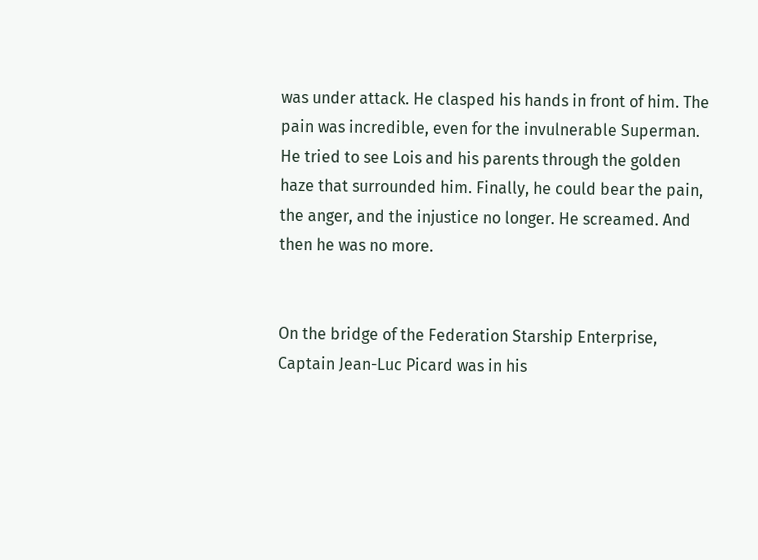was under attack. He clasped his hands in front of him. The pain was incredible, even for the invulnerable Superman. He tried to see Lois and his parents through the golden haze that surrounded him. Finally, he could bear the pain, the anger, and the injustice no longer. He screamed. And then he was no more.


On the bridge of the Federation Starship Enterprise, Captain Jean-Luc Picard was in his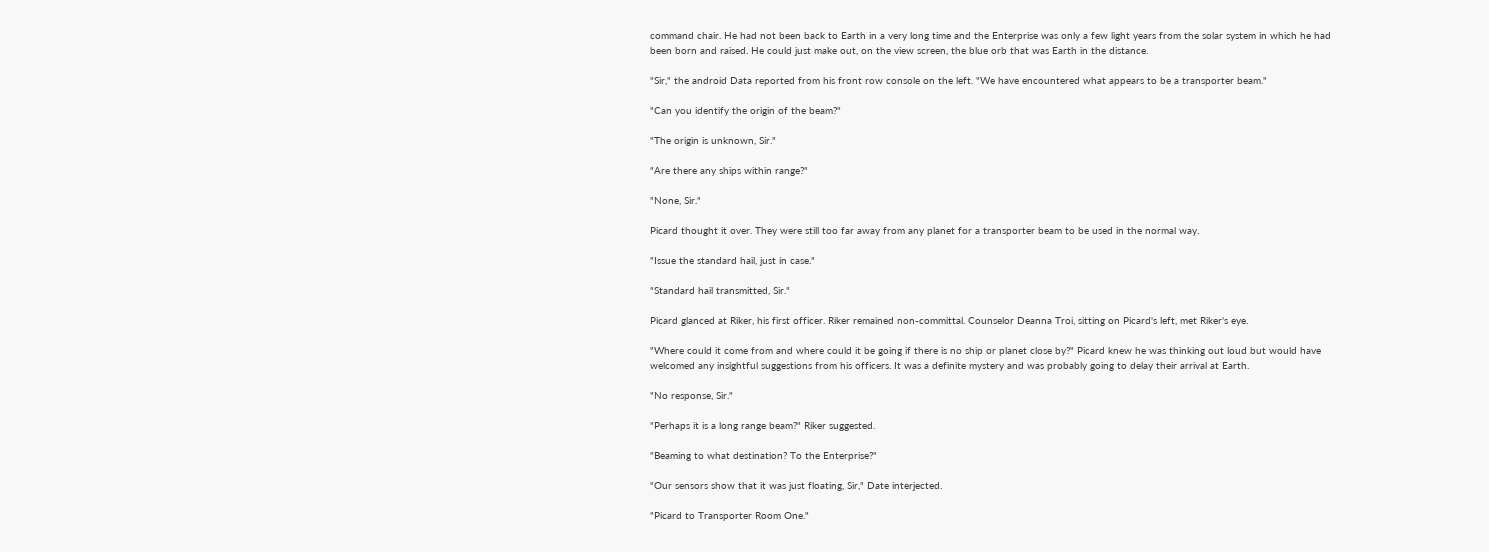command chair. He had not been back to Earth in a very long time and the Enterprise was only a few light years from the solar system in which he had been born and raised. He could just make out, on the view screen, the blue orb that was Earth in the distance.

"Sir," the android Data reported from his front row console on the left. "We have encountered what appears to be a transporter beam."

"Can you identify the origin of the beam?"

"The origin is unknown, Sir."

"Are there any ships within range?"

"None, Sir."

Picard thought it over. They were still too far away from any planet for a transporter beam to be used in the normal way.

"Issue the standard hail, just in case."

"Standard hail transmitted, Sir."

Picard glanced at Riker, his first officer. Riker remained non-committal. Counselor Deanna Troi, sitting on Picard's left, met Riker's eye.

"Where could it come from and where could it be going if there is no ship or planet close by?" Picard knew he was thinking out loud but would have welcomed any insightful suggestions from his officers. It was a definite mystery and was probably going to delay their arrival at Earth.

"No response, Sir."

"Perhaps it is a long range beam?" Riker suggested.

"Beaming to what destination? To the Enterprise?"

"Our sensors show that it was just floating, Sir," Date interjected.

"Picard to Transporter Room One."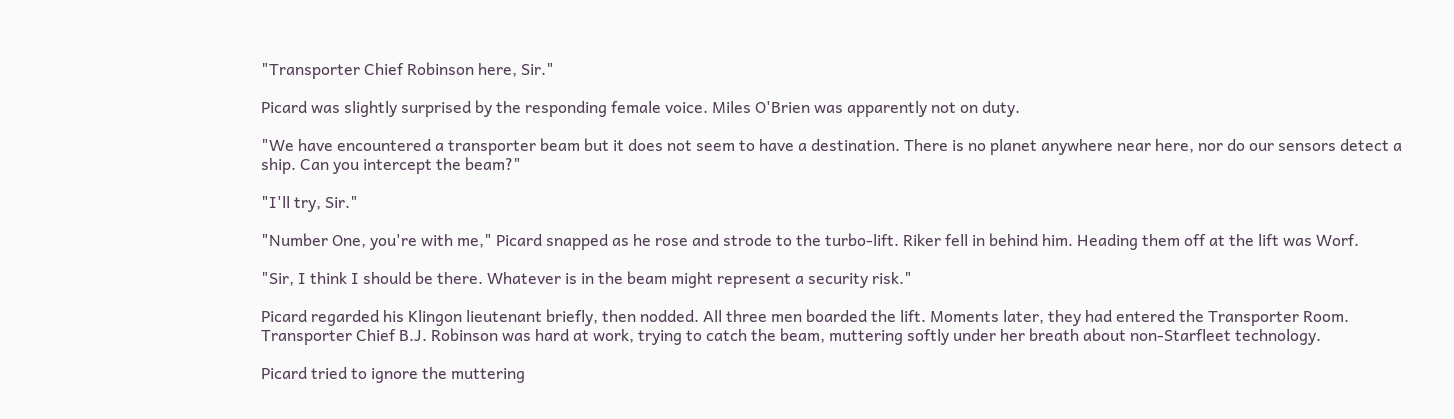"Transporter Chief Robinson here, Sir."

Picard was slightly surprised by the responding female voice. Miles O'Brien was apparently not on duty.

"We have encountered a transporter beam but it does not seem to have a destination. There is no planet anywhere near here, nor do our sensors detect a ship. Can you intercept the beam?"

"I'll try, Sir."

"Number One, you're with me," Picard snapped as he rose and strode to the turbo-lift. Riker fell in behind him. Heading them off at the lift was Worf.

"Sir, I think I should be there. Whatever is in the beam might represent a security risk."

Picard regarded his Klingon lieutenant briefly, then nodded. All three men boarded the lift. Moments later, they had entered the Transporter Room. Transporter Chief B.J. Robinson was hard at work, trying to catch the beam, muttering softly under her breath about non-Starfleet technology.

Picard tried to ignore the muttering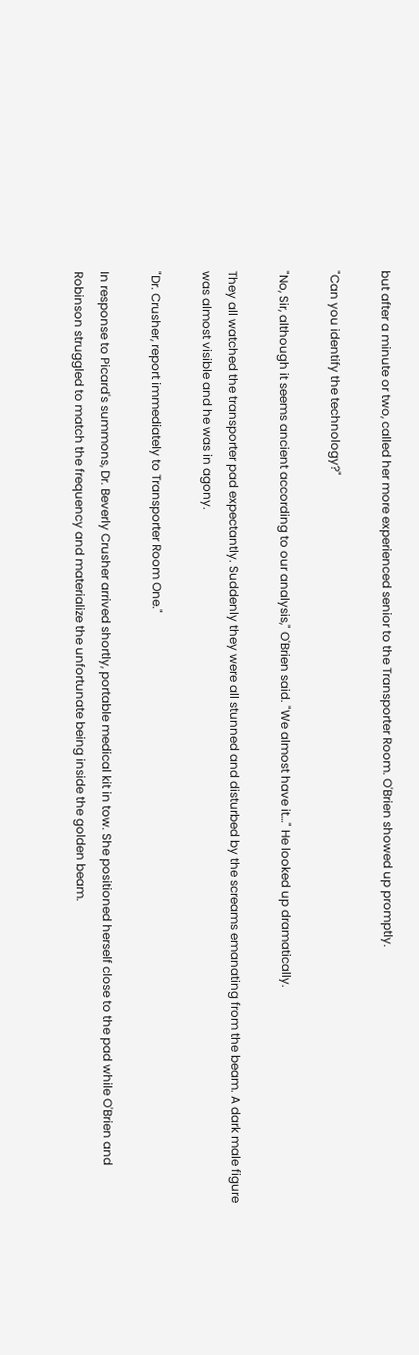but after a minute or two, called her more experienced senior to the Transporter Room. O'Brien showed up promptly.

"Can you identify the technology?"

"No, Sir, although it seems ancient according to our analysis," O'Brien said. "We almost have it…" He looked up dramatically.

They all watched the transporter pad expectantly. Suddenly they were all stunned and disturbed by the screams emanating from the beam. A dark male figure was almost visible and he was in agony.

"Dr. Crusher, report immediately to Transporter Room One."

In response to Picard's summons, Dr. Beverly Crusher arrived shortly, portable medical kit in tow. She positioned herself close to the pad while O'Brien and Robinson struggled to match the frequency and materialize the unfortunate being inside the golden beam.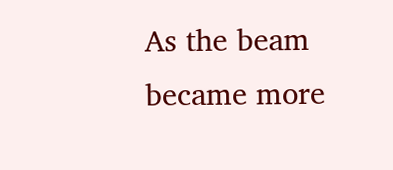As the beam became more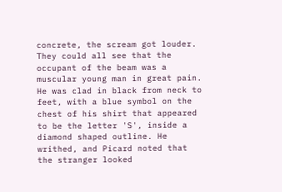concrete, the scream got louder. They could all see that the occupant of the beam was a muscular young man in great pain. He was clad in black from neck to feet, with a blue symbol on the chest of his shirt that appeared to be the letter 'S', inside a diamond shaped outline. He writhed, and Picard noted that the stranger looked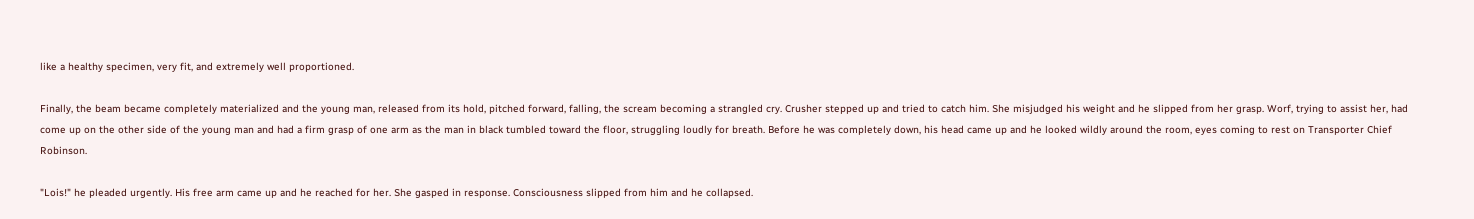like a healthy specimen, very fit, and extremely well proportioned.

Finally, the beam became completely materialized and the young man, released from its hold, pitched forward, falling, the scream becoming a strangled cry. Crusher stepped up and tried to catch him. She misjudged his weight and he slipped from her grasp. Worf, trying to assist her, had come up on the other side of the young man and had a firm grasp of one arm as the man in black tumbled toward the floor, struggling loudly for breath. Before he was completely down, his head came up and he looked wildly around the room, eyes coming to rest on Transporter Chief Robinson.

"Lois!" he pleaded urgently. His free arm came up and he reached for her. She gasped in response. Consciousness slipped from him and he collapsed.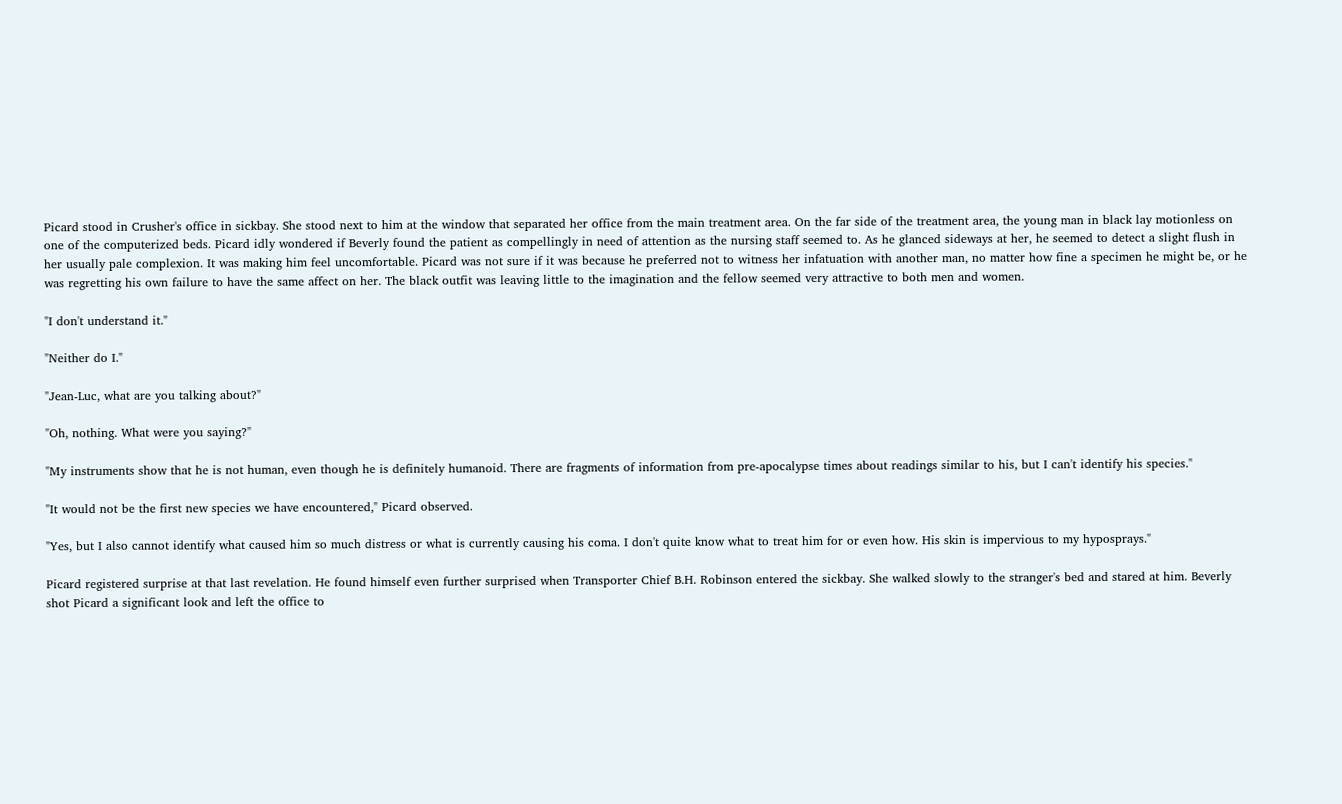Picard stood in Crusher's office in sickbay. She stood next to him at the window that separated her office from the main treatment area. On the far side of the treatment area, the young man in black lay motionless on one of the computerized beds. Picard idly wondered if Beverly found the patient as compellingly in need of attention as the nursing staff seemed to. As he glanced sideways at her, he seemed to detect a slight flush in her usually pale complexion. It was making him feel uncomfortable. Picard was not sure if it was because he preferred not to witness her infatuation with another man, no matter how fine a specimen he might be, or he was regretting his own failure to have the same affect on her. The black outfit was leaving little to the imagination and the fellow seemed very attractive to both men and women.

"I don't understand it."

"Neither do I."

"Jean-Luc, what are you talking about?"

"Oh, nothing. What were you saying?"

"My instruments show that he is not human, even though he is definitely humanoid. There are fragments of information from pre-apocalypse times about readings similar to his, but I can't identify his species."

"It would not be the first new species we have encountered," Picard observed.

"Yes, but I also cannot identify what caused him so much distress or what is currently causing his coma. I don't quite know what to treat him for or even how. His skin is impervious to my hyposprays."

Picard registered surprise at that last revelation. He found himself even further surprised when Transporter Chief B.H. Robinson entered the sickbay. She walked slowly to the stranger's bed and stared at him. Beverly shot Picard a significant look and left the office to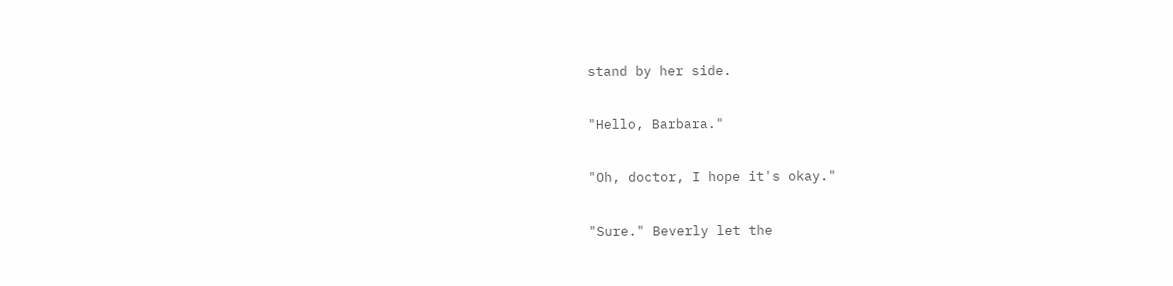stand by her side.

"Hello, Barbara."

"Oh, doctor, I hope it's okay."

"Sure." Beverly let the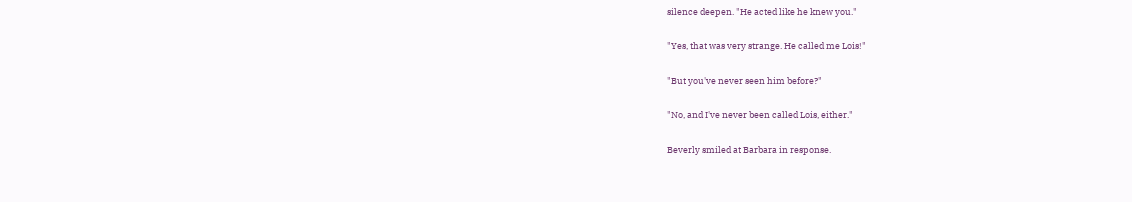silence deepen. "He acted like he knew you."

"Yes, that was very strange. He called me Lois!"

"But you've never seen him before?"

"No, and I've never been called Lois, either."

Beverly smiled at Barbara in response.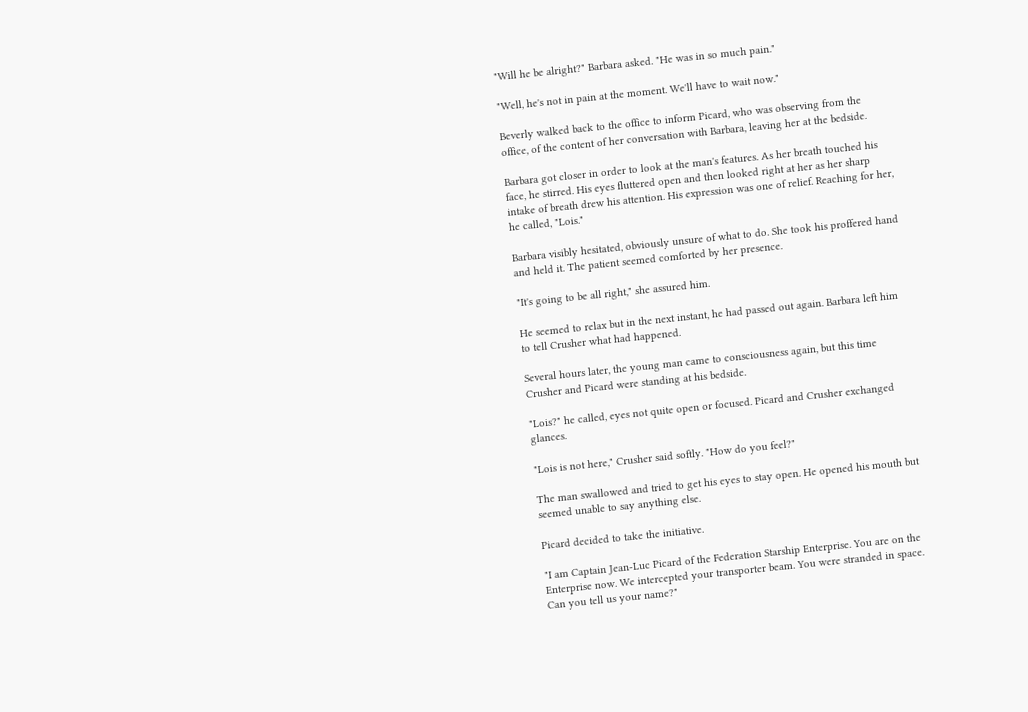"Will he be alright?" Barbara asked. "He was in so much pain."

"Well, he's not in pain at the moment. We'll have to wait now."

Beverly walked back to the office to inform Picard, who was observing from the office, of the content of her conversation with Barbara, leaving her at the bedside.

Barbara got closer in order to look at the man's features. As her breath touched his face, he stirred. His eyes fluttered open and then looked right at her as her sharp intake of breath drew his attention. His expression was one of relief. Reaching for her, he called, "Lois."

Barbara visibly hesitated, obviously unsure of what to do. She took his proffered hand and held it. The patient seemed comforted by her presence.

"It's going to be all right," she assured him.

He seemed to relax but in the next instant, he had passed out again. Barbara left him to tell Crusher what had happened.

Several hours later, the young man came to consciousness again, but this time Crusher and Picard were standing at his bedside.

"Lois?" he called, eyes not quite open or focused. Picard and Crusher exchanged glances.

"Lois is not here," Crusher said softly. "How do you feel?"

The man swallowed and tried to get his eyes to stay open. He opened his mouth but seemed unable to say anything else.

Picard decided to take the initiative.

"I am Captain Jean-Luc Picard of the Federation Starship Enterprise. You are on the Enterprise now. We intercepted your transporter beam. You were stranded in space. Can you tell us your name?"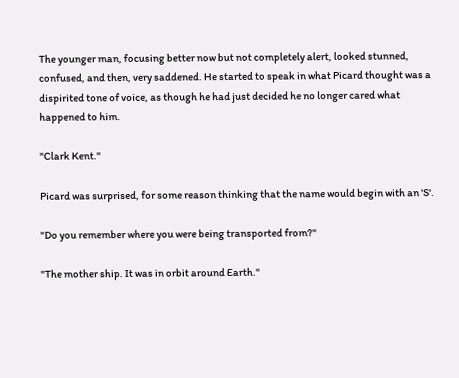The younger man, focusing better now but not completely alert, looked stunned, confused, and then, very saddened. He started to speak in what Picard thought was a dispirited tone of voice, as though he had just decided he no longer cared what happened to him.

"Clark Kent."

Picard was surprised, for some reason thinking that the name would begin with an 'S'.

"Do you remember where you were being transported from?"

"The mother ship. It was in orbit around Earth."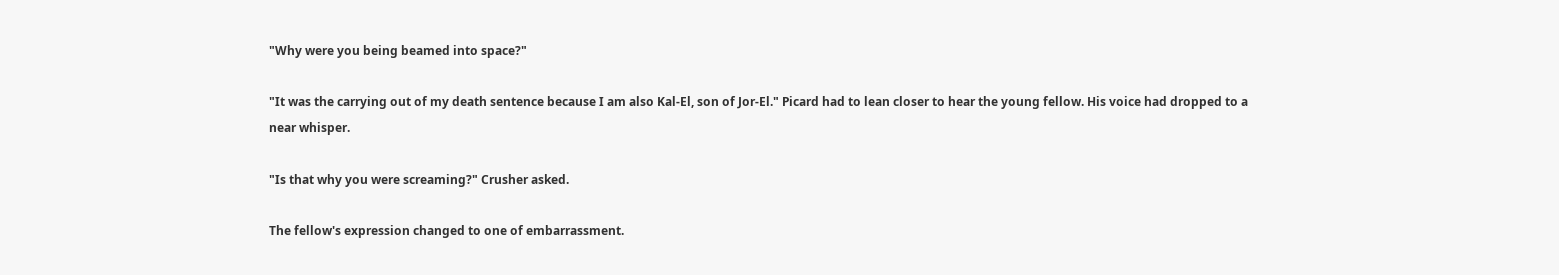"Why were you being beamed into space?"

"It was the carrying out of my death sentence because I am also Kal-El, son of Jor-El." Picard had to lean closer to hear the young fellow. His voice had dropped to a near whisper.

"Is that why you were screaming?" Crusher asked.

The fellow's expression changed to one of embarrassment.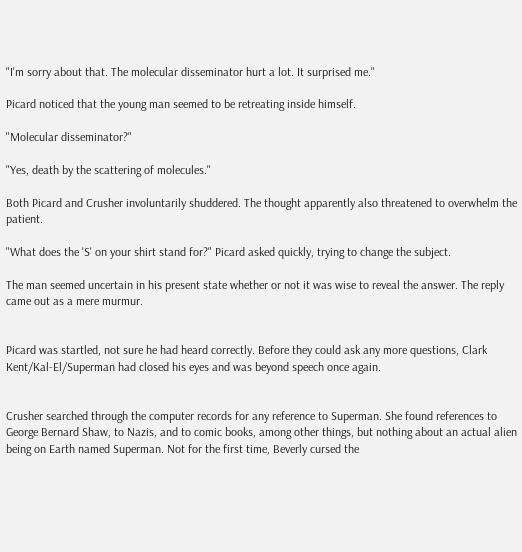"I'm sorry about that. The molecular disseminator hurt a lot. It surprised me."

Picard noticed that the young man seemed to be retreating inside himself.

"Molecular disseminator?"

"Yes, death by the scattering of molecules."

Both Picard and Crusher involuntarily shuddered. The thought apparently also threatened to overwhelm the patient.

"What does the 'S' on your shirt stand for?" Picard asked quickly, trying to change the subject.

The man seemed uncertain in his present state whether or not it was wise to reveal the answer. The reply came out as a mere murmur.


Picard was startled, not sure he had heard correctly. Before they could ask any more questions, Clark Kent/Kal-El/Superman had closed his eyes and was beyond speech once again.


Crusher searched through the computer records for any reference to Superman. She found references to George Bernard Shaw, to Nazis, and to comic books, among other things, but nothing about an actual alien being on Earth named Superman. Not for the first time, Beverly cursed the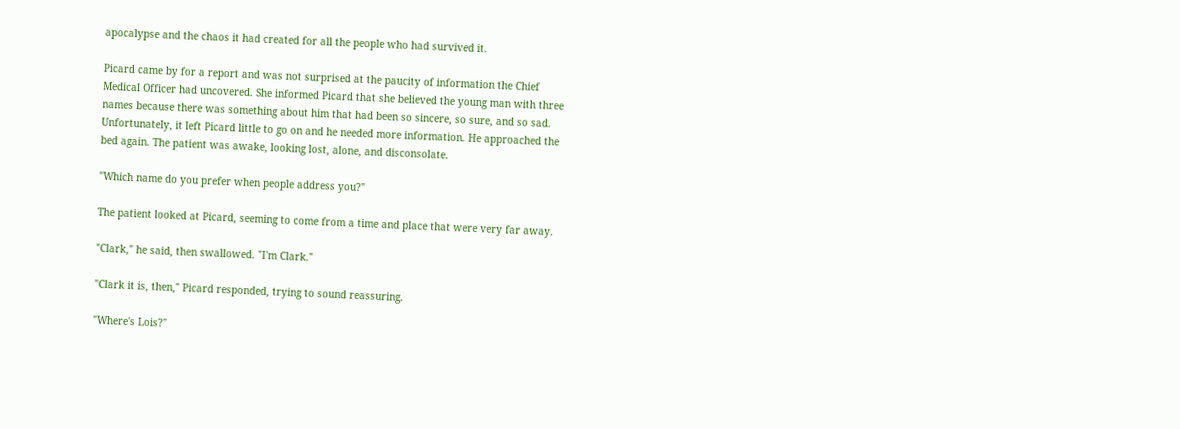apocalypse and the chaos it had created for all the people who had survived it.

Picard came by for a report and was not surprised at the paucity of information the Chief Medical Officer had uncovered. She informed Picard that she believed the young man with three names because there was something about him that had been so sincere, so sure, and so sad. Unfortunately, it left Picard little to go on and he needed more information. He approached the bed again. The patient was awake, looking lost, alone, and disconsolate.

"Which name do you prefer when people address you?"

The patient looked at Picard, seeming to come from a time and place that were very far away.

"Clark," he said, then swallowed. "I'm Clark."

"Clark it is, then," Picard responded, trying to sound reassuring.

"Where's Lois?"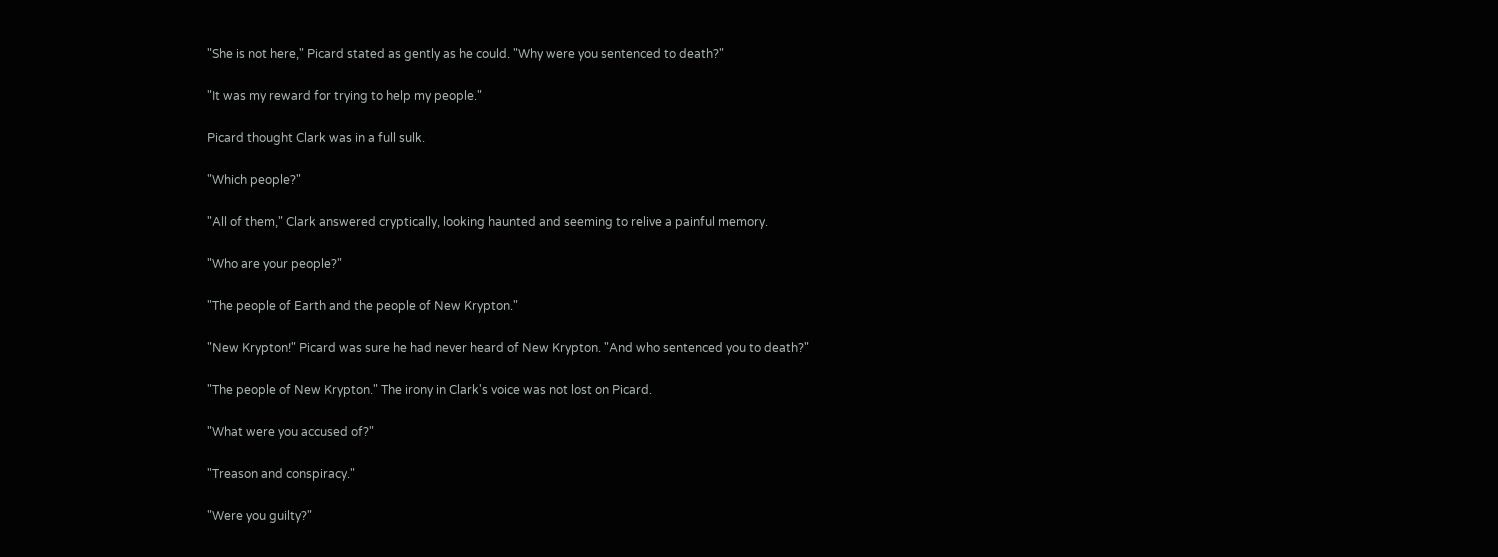"She is not here," Picard stated as gently as he could. "Why were you sentenced to death?"

"It was my reward for trying to help my people."

Picard thought Clark was in a full sulk.

"Which people?"

"All of them," Clark answered cryptically, looking haunted and seeming to relive a painful memory.

"Who are your people?"

"The people of Earth and the people of New Krypton."

"New Krypton!" Picard was sure he had never heard of New Krypton. "And who sentenced you to death?"

"The people of New Krypton." The irony in Clark's voice was not lost on Picard.

"What were you accused of?"

"Treason and conspiracy."

"Were you guilty?"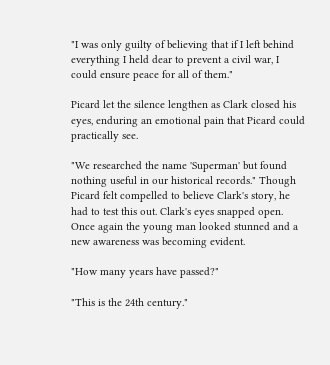"I was only guilty of believing that if I left behind everything I held dear to prevent a civil war, I could ensure peace for all of them."

Picard let the silence lengthen as Clark closed his eyes, enduring an emotional pain that Picard could practically see.

"We researched the name 'Superman' but found nothing useful in our historical records." Though Picard felt compelled to believe Clark's story, he had to test this out. Clark's eyes snapped open. Once again the young man looked stunned and a new awareness was becoming evident.

"How many years have passed?"

"This is the 24th century."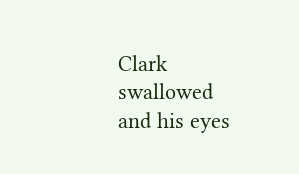Clark swallowed and his eyes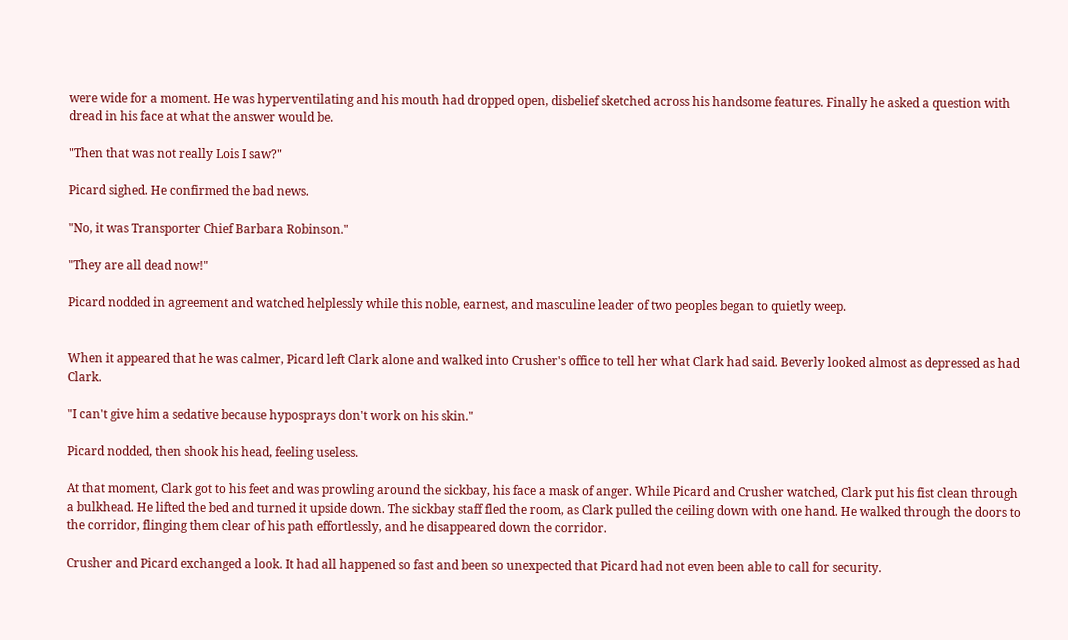were wide for a moment. He was hyperventilating and his mouth had dropped open, disbelief sketched across his handsome features. Finally he asked a question with dread in his face at what the answer would be.

"Then that was not really Lois I saw?"

Picard sighed. He confirmed the bad news.

"No, it was Transporter Chief Barbara Robinson."

"They are all dead now!"

Picard nodded in agreement and watched helplessly while this noble, earnest, and masculine leader of two peoples began to quietly weep.


When it appeared that he was calmer, Picard left Clark alone and walked into Crusher's office to tell her what Clark had said. Beverly looked almost as depressed as had Clark.

"I can't give him a sedative because hyposprays don't work on his skin."

Picard nodded, then shook his head, feeling useless.

At that moment, Clark got to his feet and was prowling around the sickbay, his face a mask of anger. While Picard and Crusher watched, Clark put his fist clean through a bulkhead. He lifted the bed and turned it upside down. The sickbay staff fled the room, as Clark pulled the ceiling down with one hand. He walked through the doors to the corridor, flinging them clear of his path effortlessly, and he disappeared down the corridor.

Crusher and Picard exchanged a look. It had all happened so fast and been so unexpected that Picard had not even been able to call for security.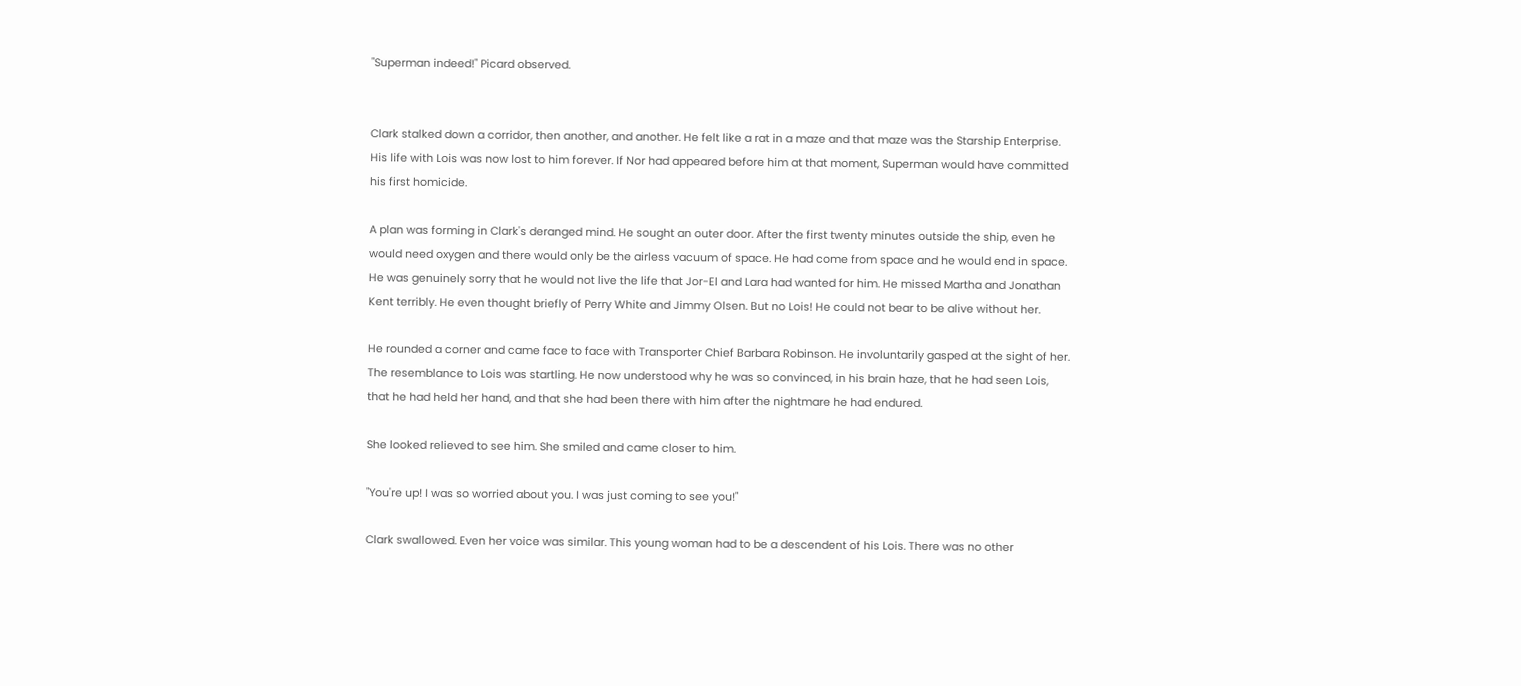"Superman indeed!" Picard observed.


Clark stalked down a corridor, then another, and another. He felt like a rat in a maze and that maze was the Starship Enterprise. His life with Lois was now lost to him forever. If Nor had appeared before him at that moment, Superman would have committed his first homicide.

A plan was forming in Clark's deranged mind. He sought an outer door. After the first twenty minutes outside the ship, even he would need oxygen and there would only be the airless vacuum of space. He had come from space and he would end in space. He was genuinely sorry that he would not live the life that Jor-El and Lara had wanted for him. He missed Martha and Jonathan Kent terribly. He even thought briefly of Perry White and Jimmy Olsen. But no Lois! He could not bear to be alive without her.

He rounded a corner and came face to face with Transporter Chief Barbara Robinson. He involuntarily gasped at the sight of her. The resemblance to Lois was startling. He now understood why he was so convinced, in his brain haze, that he had seen Lois, that he had held her hand, and that she had been there with him after the nightmare he had endured.

She looked relieved to see him. She smiled and came closer to him.

"You're up! I was so worried about you. I was just coming to see you!"

Clark swallowed. Even her voice was similar. This young woman had to be a descendent of his Lois. There was no other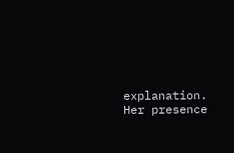explanation. Her presence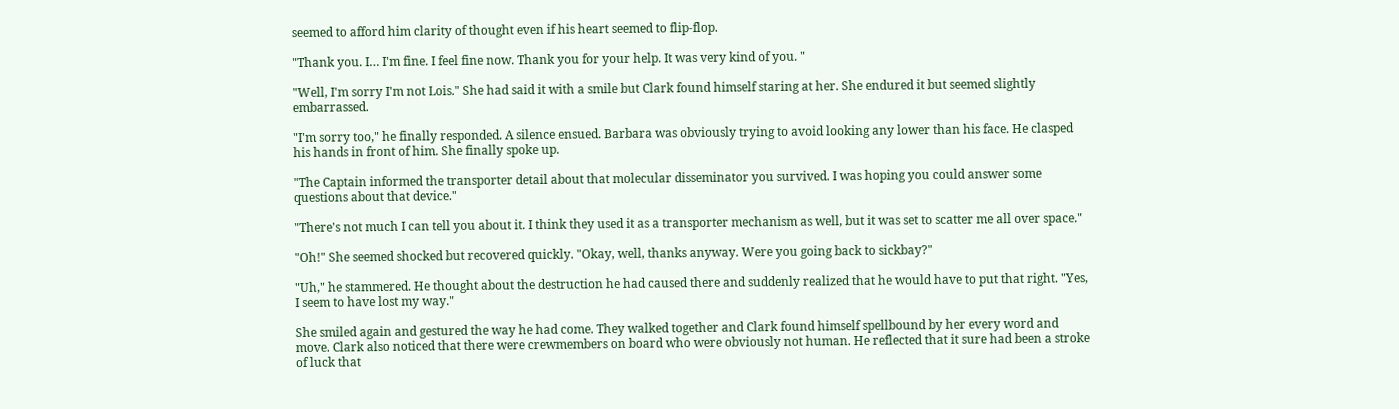seemed to afford him clarity of thought even if his heart seemed to flip-flop.

"Thank you. I… I'm fine. I feel fine now. Thank you for your help. It was very kind of you. "

"Well, I'm sorry I'm not Lois." She had said it with a smile but Clark found himself staring at her. She endured it but seemed slightly embarrassed.

"I'm sorry too," he finally responded. A silence ensued. Barbara was obviously trying to avoid looking any lower than his face. He clasped his hands in front of him. She finally spoke up.

"The Captain informed the transporter detail about that molecular disseminator you survived. I was hoping you could answer some questions about that device."

"There's not much I can tell you about it. I think they used it as a transporter mechanism as well, but it was set to scatter me all over space."

"Oh!" She seemed shocked but recovered quickly. "Okay, well, thanks anyway. Were you going back to sickbay?"

"Uh," he stammered. He thought about the destruction he had caused there and suddenly realized that he would have to put that right. "Yes, I seem to have lost my way."

She smiled again and gestured the way he had come. They walked together and Clark found himself spellbound by her every word and move. Clark also noticed that there were crewmembers on board who were obviously not human. He reflected that it sure had been a stroke of luck that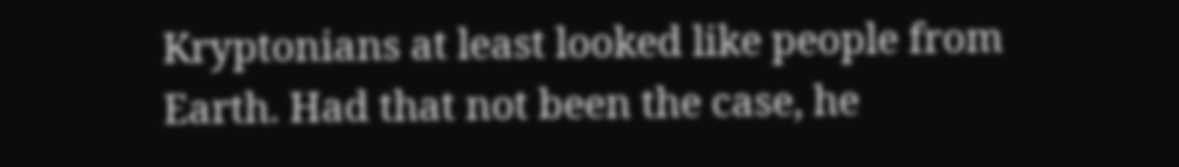Kryptonians at least looked like people from Earth. Had that not been the case, he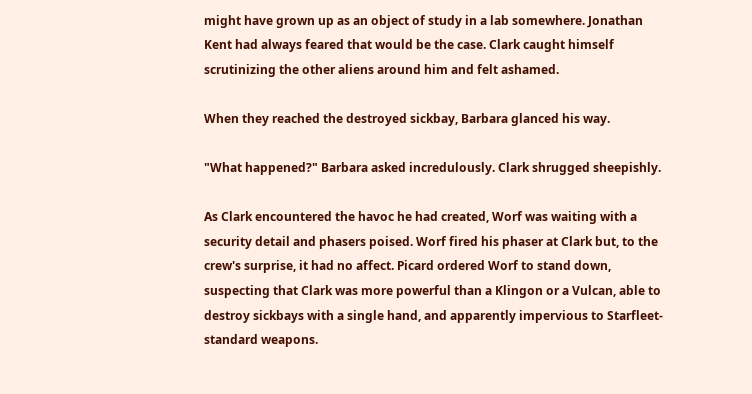might have grown up as an object of study in a lab somewhere. Jonathan Kent had always feared that would be the case. Clark caught himself scrutinizing the other aliens around him and felt ashamed.

When they reached the destroyed sickbay, Barbara glanced his way.

"What happened?" Barbara asked incredulously. Clark shrugged sheepishly.

As Clark encountered the havoc he had created, Worf was waiting with a security detail and phasers poised. Worf fired his phaser at Clark but, to the crew's surprise, it had no affect. Picard ordered Worf to stand down, suspecting that Clark was more powerful than a Klingon or a Vulcan, able to destroy sickbays with a single hand, and apparently impervious to Starfleet-standard weapons.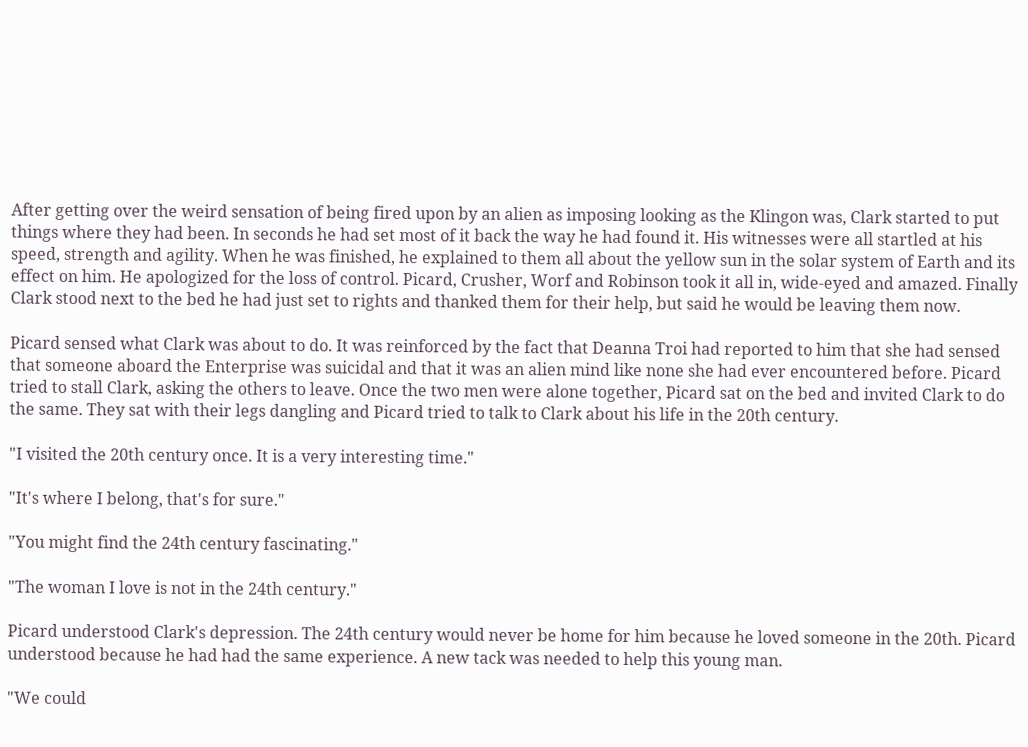After getting over the weird sensation of being fired upon by an alien as imposing looking as the Klingon was, Clark started to put things where they had been. In seconds he had set most of it back the way he had found it. His witnesses were all startled at his speed, strength and agility. When he was finished, he explained to them all about the yellow sun in the solar system of Earth and its effect on him. He apologized for the loss of control. Picard, Crusher, Worf and Robinson took it all in, wide-eyed and amazed. Finally Clark stood next to the bed he had just set to rights and thanked them for their help, but said he would be leaving them now.

Picard sensed what Clark was about to do. It was reinforced by the fact that Deanna Troi had reported to him that she had sensed that someone aboard the Enterprise was suicidal and that it was an alien mind like none she had ever encountered before. Picard tried to stall Clark, asking the others to leave. Once the two men were alone together, Picard sat on the bed and invited Clark to do the same. They sat with their legs dangling and Picard tried to talk to Clark about his life in the 20th century.

"I visited the 20th century once. It is a very interesting time."

"It's where I belong, that's for sure."

"You might find the 24th century fascinating."

"The woman I love is not in the 24th century."

Picard understood Clark's depression. The 24th century would never be home for him because he loved someone in the 20th. Picard understood because he had had the same experience. A new tack was needed to help this young man.

"We could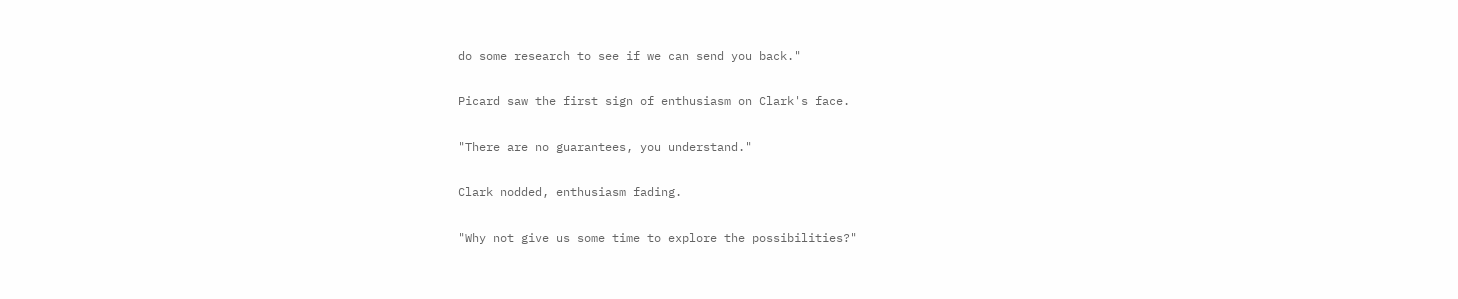do some research to see if we can send you back."

Picard saw the first sign of enthusiasm on Clark's face.

"There are no guarantees, you understand."

Clark nodded, enthusiasm fading.

"Why not give us some time to explore the possibilities?"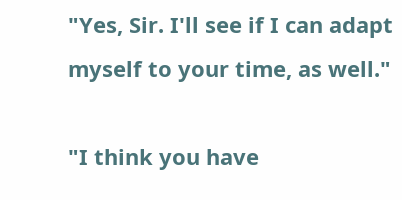"Yes, Sir. I'll see if I can adapt myself to your time, as well."

"I think you have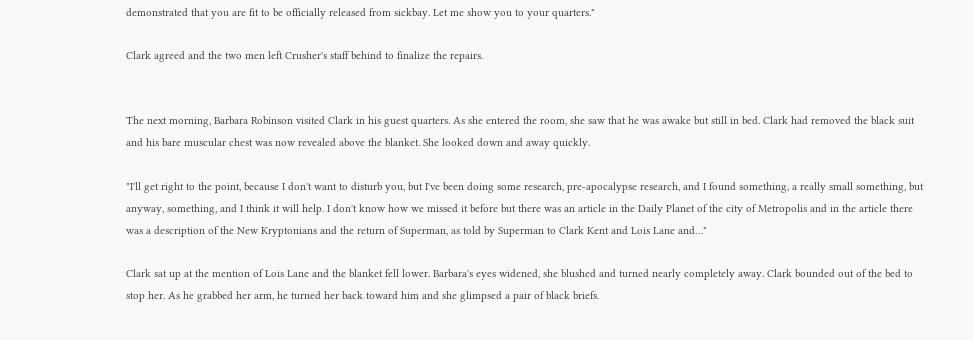demonstrated that you are fit to be officially released from sickbay. Let me show you to your quarters."

Clark agreed and the two men left Crusher's staff behind to finalize the repairs.


The next morning, Barbara Robinson visited Clark in his guest quarters. As she entered the room, she saw that he was awake but still in bed. Clark had removed the black suit and his bare muscular chest was now revealed above the blanket. She looked down and away quickly.

"I'll get right to the point, because I don't want to disturb you, but I've been doing some research, pre-apocalypse research, and I found something, a really small something, but anyway, something, and I think it will help. I don't know how we missed it before but there was an article in the Daily Planet of the city of Metropolis and in the article there was a description of the New Kryptonians and the return of Superman, as told by Superman to Clark Kent and Lois Lane and…"

Clark sat up at the mention of Lois Lane and the blanket fell lower. Barbara's eyes widened, she blushed and turned nearly completely away. Clark bounded out of the bed to stop her. As he grabbed her arm, he turned her back toward him and she glimpsed a pair of black briefs.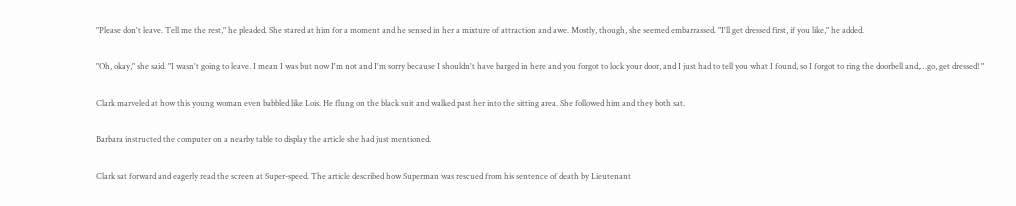"Please don't leave. Tell me the rest," he pleaded. She stared at him for a moment and he sensed in her a mixture of attraction and awe. Mostly, though, she seemed embarrassed. "I'll get dressed first, if you like," he added.

"Oh, okay," she said. "I wasn't going to leave. I mean I was but now I'm not and I'm sorry because I shouldn't have barged in here and you forgot to lock your door, and I just had to tell you what I found, so I forgot to ring the doorbell and,…go, get dressed! "

Clark marveled at how this young woman even babbled like Lois. He flung on the black suit and walked past her into the sitting area. She followed him and they both sat.

Barbara instructed the computer on a nearby table to display the article she had just mentioned.

Clark sat forward and eagerly read the screen at Super-speed. The article described how Superman was rescued from his sentence of death by Lieutenant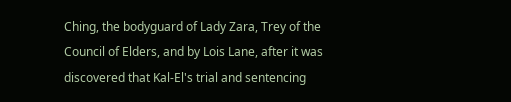Ching, the bodyguard of Lady Zara, Trey of the Council of Elders, and by Lois Lane, after it was discovered that Kal-El's trial and sentencing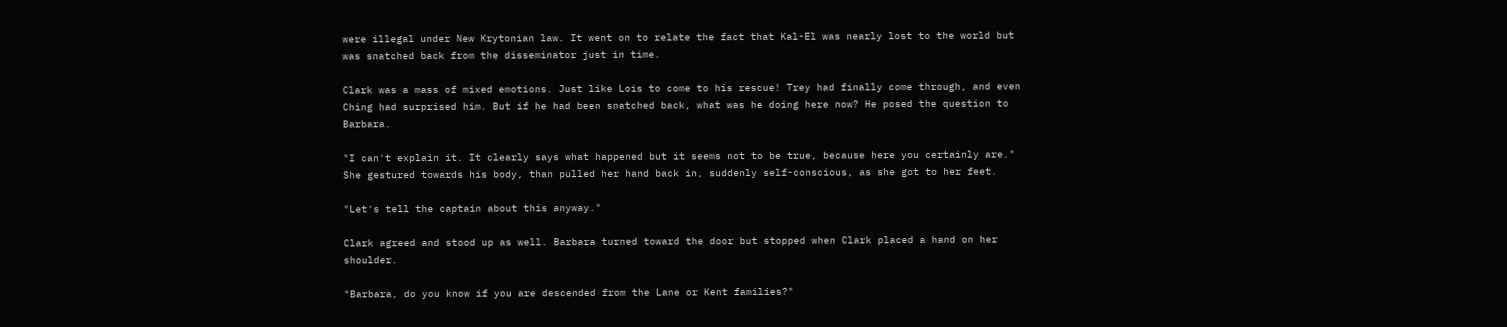were illegal under New Krytonian law. It went on to relate the fact that Kal-El was nearly lost to the world but was snatched back from the disseminator just in time.

Clark was a mass of mixed emotions. Just like Lois to come to his rescue! Trey had finally come through, and even Ching had surprised him. But if he had been snatched back, what was he doing here now? He posed the question to Barbara.

"I can't explain it. It clearly says what happened but it seems not to be true, because here you certainly are." She gestured towards his body, than pulled her hand back in, suddenly self-conscious, as she got to her feet.

"Let's tell the captain about this anyway."

Clark agreed and stood up as well. Barbara turned toward the door but stopped when Clark placed a hand on her shoulder.

"Barbara, do you know if you are descended from the Lane or Kent families?"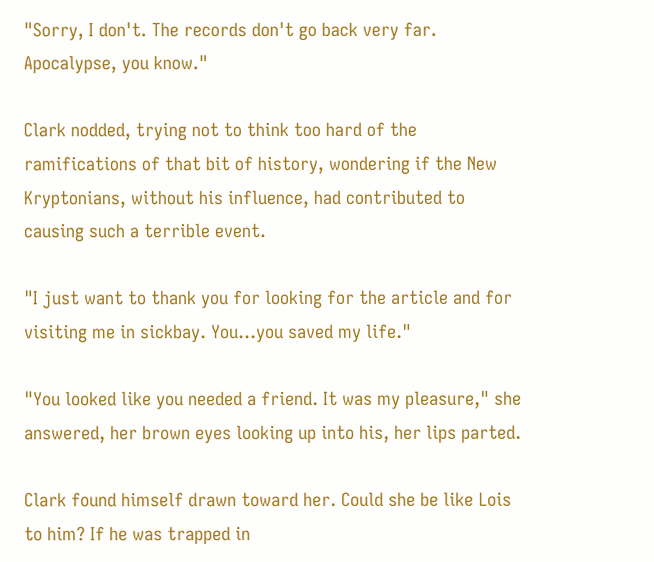"Sorry, I don't. The records don't go back very far. Apocalypse, you know."

Clark nodded, trying not to think too hard of the ramifications of that bit of history, wondering if the New Kryptonians, without his influence, had contributed to causing such a terrible event.

"I just want to thank you for looking for the article and for visiting me in sickbay. You…you saved my life."

"You looked like you needed a friend. It was my pleasure," she answered, her brown eyes looking up into his, her lips parted.

Clark found himself drawn toward her. Could she be like Lois to him? If he was trapped in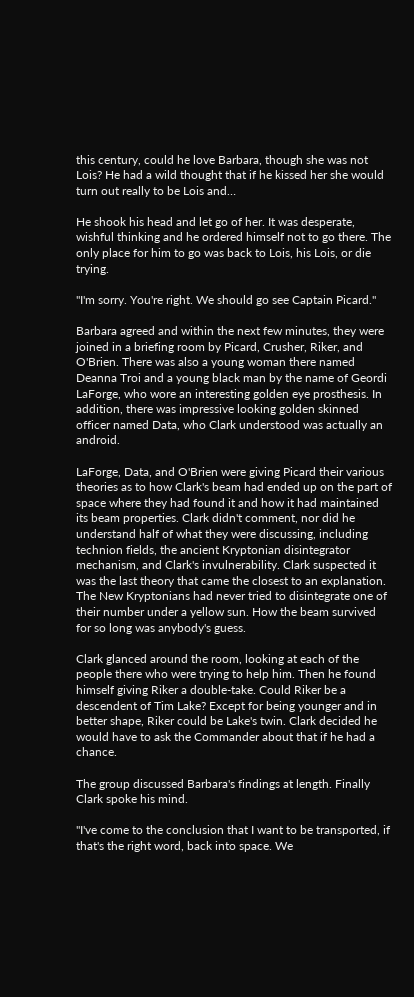this century, could he love Barbara, though she was not Lois? He had a wild thought that if he kissed her she would turn out really to be Lois and…

He shook his head and let go of her. It was desperate, wishful thinking and he ordered himself not to go there. The only place for him to go was back to Lois, his Lois, or die trying.

"I'm sorry. You're right. We should go see Captain Picard."

Barbara agreed and within the next few minutes, they were joined in a briefing room by Picard, Crusher, Riker, and O'Brien. There was also a young woman there named Deanna Troi and a young black man by the name of Geordi LaForge, who wore an interesting golden eye prosthesis. In addition, there was impressive looking golden skinned officer named Data, who Clark understood was actually an android.

LaForge, Data, and O'Brien were giving Picard their various theories as to how Clark's beam had ended up on the part of space where they had found it and how it had maintained its beam properties. Clark didn't comment, nor did he understand half of what they were discussing, including technion fields, the ancient Kryptonian disintegrator mechanism, and Clark's invulnerability. Clark suspected it was the last theory that came the closest to an explanation. The New Kryptonians had never tried to disintegrate one of their number under a yellow sun. How the beam survived for so long was anybody's guess.

Clark glanced around the room, looking at each of the people there who were trying to help him. Then he found himself giving Riker a double-take. Could Riker be a descendent of Tim Lake? Except for being younger and in better shape, Riker could be Lake's twin. Clark decided he would have to ask the Commander about that if he had a chance.

The group discussed Barbara's findings at length. Finally Clark spoke his mind.

"I've come to the conclusion that I want to be transported, if that's the right word, back into space. We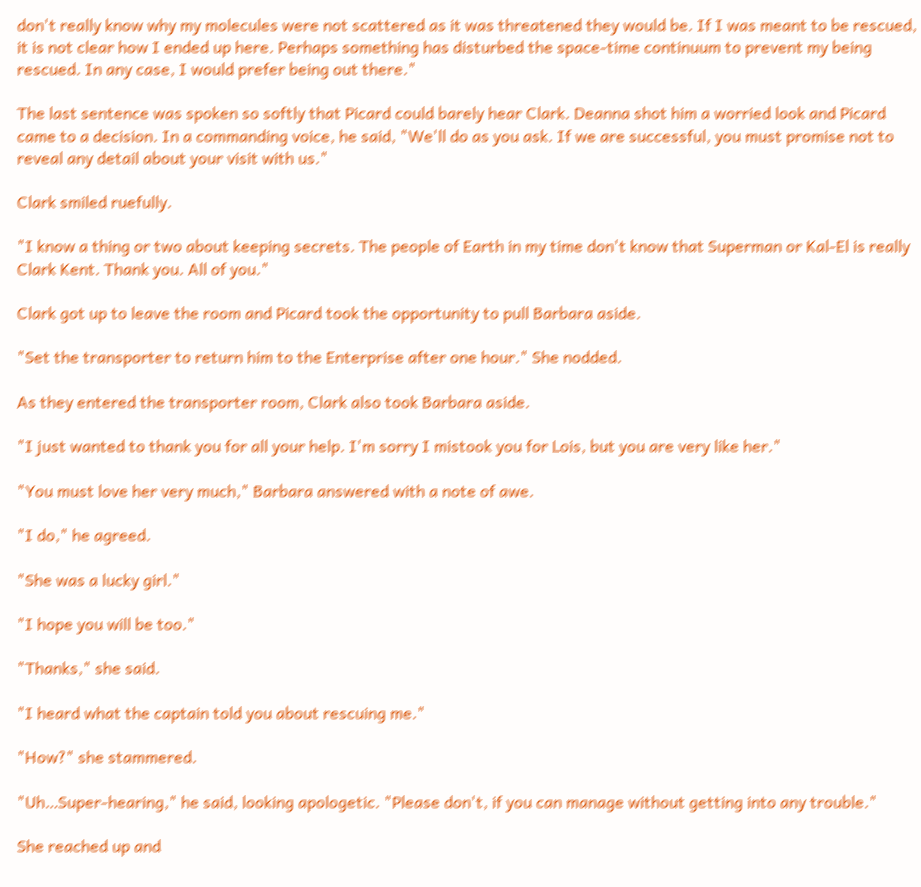don't really know why my molecules were not scattered as it was threatened they would be. If I was meant to be rescued, it is not clear how I ended up here. Perhaps something has disturbed the space-time continuum to prevent my being rescued. In any case, I would prefer being out there."

The last sentence was spoken so softly that Picard could barely hear Clark. Deanna shot him a worried look and Picard came to a decision. In a commanding voice, he said, "We'll do as you ask. If we are successful, you must promise not to reveal any detail about your visit with us."

Clark smiled ruefully.

"I know a thing or two about keeping secrets. The people of Earth in my time don't know that Superman or Kal-El is really Clark Kent. Thank you. All of you."

Clark got up to leave the room and Picard took the opportunity to pull Barbara aside.

"Set the transporter to return him to the Enterprise after one hour." She nodded.

As they entered the transporter room, Clark also took Barbara aside.

"I just wanted to thank you for all your help. I'm sorry I mistook you for Lois, but you are very like her."

"You must love her very much," Barbara answered with a note of awe.

"I do," he agreed.

"She was a lucky girl."

"I hope you will be too."

"Thanks," she said.

"I heard what the captain told you about rescuing me."

"How?" she stammered.

"Uh…Super-hearing," he said, looking apologetic. "Please don't, if you can manage without getting into any trouble."

She reached up and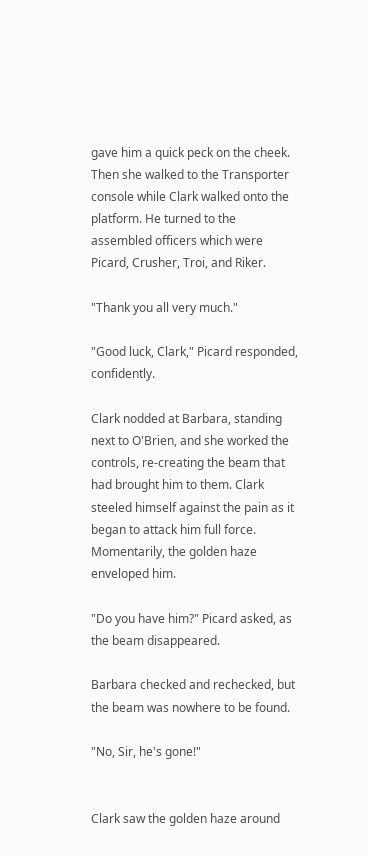gave him a quick peck on the cheek. Then she walked to the Transporter console while Clark walked onto the platform. He turned to the assembled officers which were Picard, Crusher, Troi, and Riker.

"Thank you all very much."

"Good luck, Clark," Picard responded, confidently.

Clark nodded at Barbara, standing next to O'Brien, and she worked the controls, re-creating the beam that had brought him to them. Clark steeled himself against the pain as it began to attack him full force. Momentarily, the golden haze enveloped him.

"Do you have him?" Picard asked, as the beam disappeared.

Barbara checked and rechecked, but the beam was nowhere to be found.

"No, Sir, he's gone!"


Clark saw the golden haze around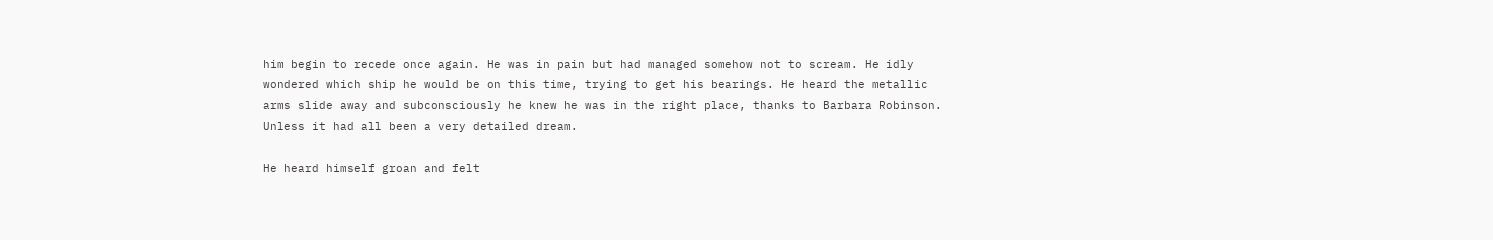him begin to recede once again. He was in pain but had managed somehow not to scream. He idly wondered which ship he would be on this time, trying to get his bearings. He heard the metallic arms slide away and subconsciously he knew he was in the right place, thanks to Barbara Robinson. Unless it had all been a very detailed dream.

He heard himself groan and felt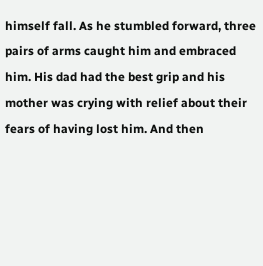himself fall. As he stumbled forward, three pairs of arms caught him and embraced him. His dad had the best grip and his mother was crying with relief about their fears of having lost him. And then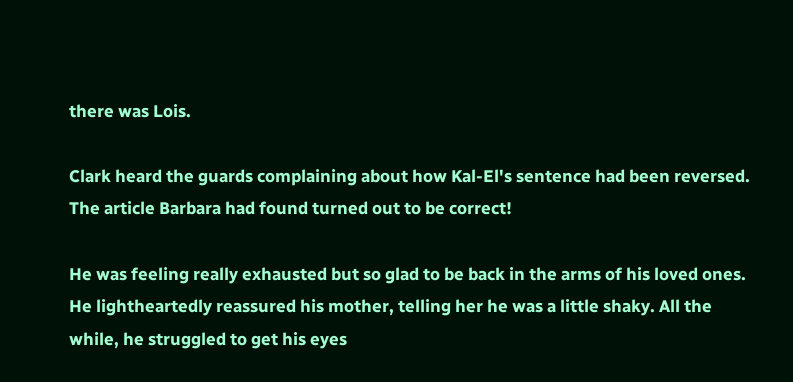there was Lois.

Clark heard the guards complaining about how Kal-El's sentence had been reversed. The article Barbara had found turned out to be correct!

He was feeling really exhausted but so glad to be back in the arms of his loved ones. He lightheartedly reassured his mother, telling her he was a little shaky. All the while, he struggled to get his eyes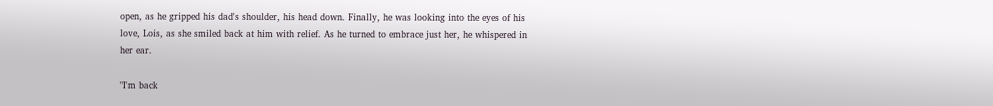open, as he gripped his dad's shoulder, his head down. Finally, he was looking into the eyes of his love, Lois, as she smiled back at him with relief. As he turned to embrace just her, he whispered in her ear.

"I'm back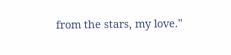from the stars, my love."